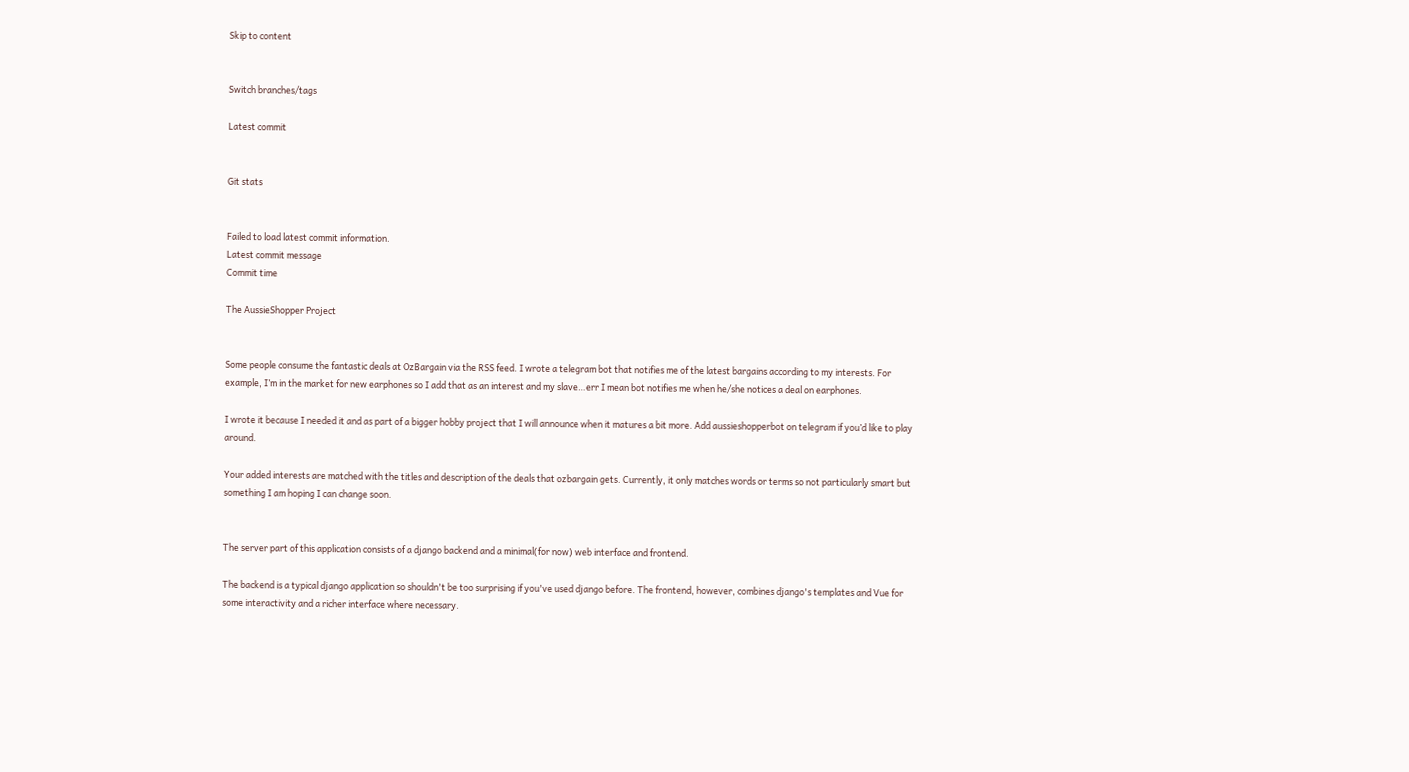Skip to content


Switch branches/tags

Latest commit


Git stats


Failed to load latest commit information.
Latest commit message
Commit time

The AussieShopper Project


Some people consume the fantastic deals at OzBargain via the RSS feed. I wrote a telegram bot that notifies me of the latest bargains according to my interests. For example, I’m in the market for new earphones so I add that as an interest and my slave…err I mean bot notifies me when he/she notices a deal on earphones.

I wrote it because I needed it and as part of a bigger hobby project that I will announce when it matures a bit more. Add aussieshopperbot on telegram if you’d like to play around.

Your added interests are matched with the titles and description of the deals that ozbargain gets. Currently, it only matches words or terms so not particularly smart but something I am hoping I can change soon.


The server part of this application consists of a django backend and a minimal(for now) web interface and frontend.

The backend is a typical django application so shouldn't be too surprising if you've used django before. The frontend, however, combines django's templates and Vue for some interactivity and a richer interface where necessary.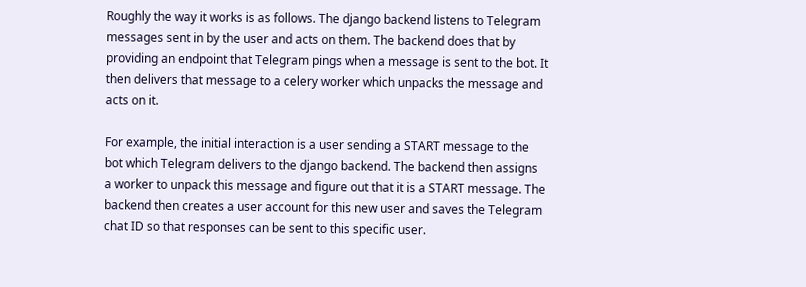Roughly the way it works is as follows. The django backend listens to Telegram messages sent in by the user and acts on them. The backend does that by providing an endpoint that Telegram pings when a message is sent to the bot. It then delivers that message to a celery worker which unpacks the message and acts on it.

For example, the initial interaction is a user sending a START message to the bot which Telegram delivers to the django backend. The backend then assigns a worker to unpack this message and figure out that it is a START message. The backend then creates a user account for this new user and saves the Telegram chat ID so that responses can be sent to this specific user.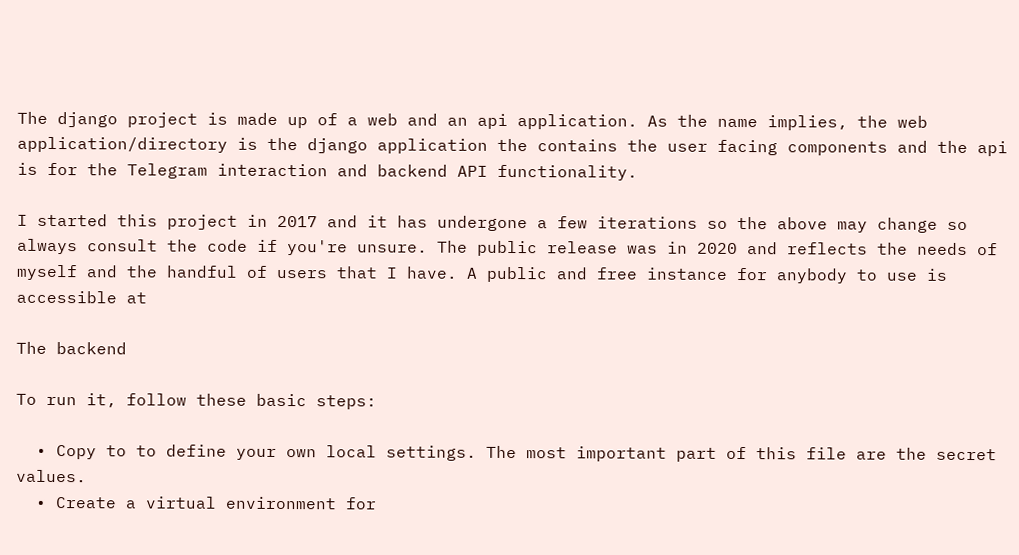The django project is made up of a web and an api application. As the name implies, the web application/directory is the django application the contains the user facing components and the api is for the Telegram interaction and backend API functionality.

I started this project in 2017 and it has undergone a few iterations so the above may change so always consult the code if you're unsure. The public release was in 2020 and reflects the needs of myself and the handful of users that I have. A public and free instance for anybody to use is accessible at

The backend

To run it, follow these basic steps:

  • Copy to to define your own local settings. The most important part of this file are the secret values.
  • Create a virtual environment for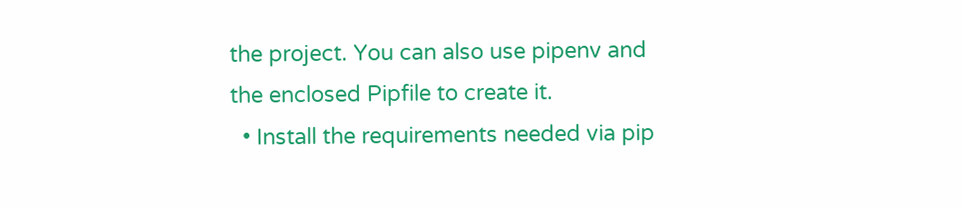the project. You can also use pipenv and the enclosed Pipfile to create it.
  • Install the requirements needed via pip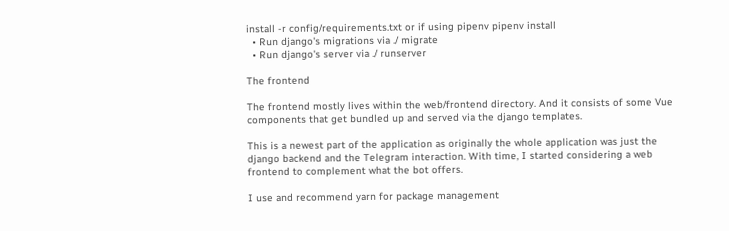install -r config/requirements.txt or if using pipenv pipenv install
  • Run django's migrations via ./ migrate
  • Run django's server via ./ runserver

The frontend

The frontend mostly lives within the web/frontend directory. And it consists of some Vue components that get bundled up and served via the django templates.

This is a newest part of the application as originally the whole application was just the django backend and the Telegram interaction. With time, I started considering a web frontend to complement what the bot offers.

I use and recommend yarn for package management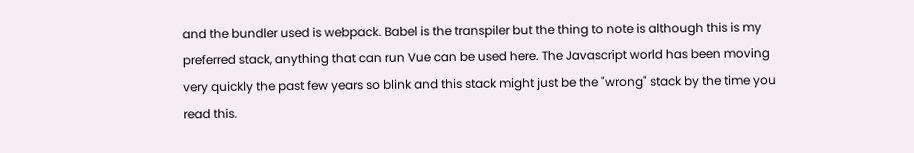and the bundler used is webpack. Babel is the transpiler but the thing to note is although this is my preferred stack, anything that can run Vue can be used here. The Javascript world has been moving very quickly the past few years so blink and this stack might just be the "wrong" stack by the time you read this.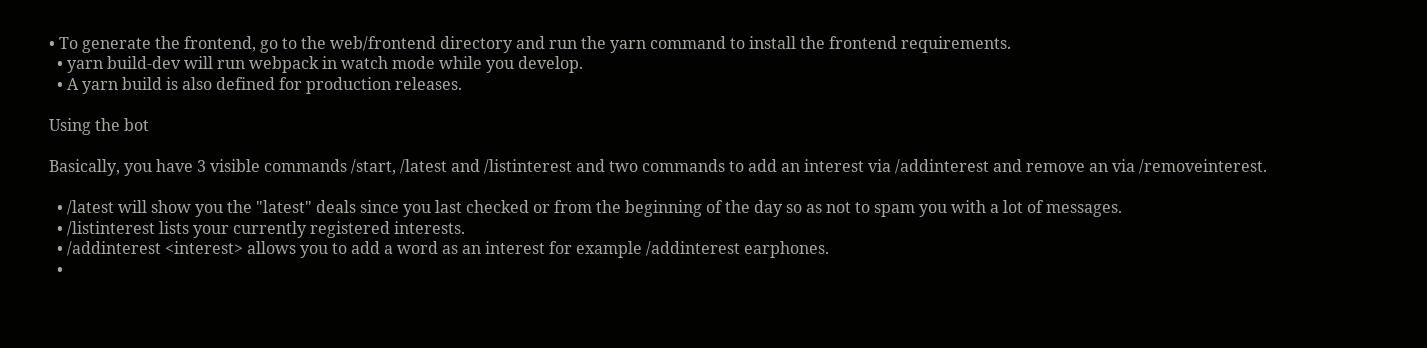• To generate the frontend, go to the web/frontend directory and run the yarn command to install the frontend requirements.
  • yarn build-dev will run webpack in watch mode while you develop.
  • A yarn build is also defined for production releases.

Using the bot

Basically, you have 3 visible commands /start, /latest and /listinterest and two commands to add an interest via /addinterest and remove an via /removeinterest.

  • /latest will show you the "latest" deals since you last checked or from the beginning of the day so as not to spam you with a lot of messages.
  • /listinterest lists your currently registered interests.
  • /addinterest <interest> allows you to add a word as an interest for example /addinterest earphones.
  •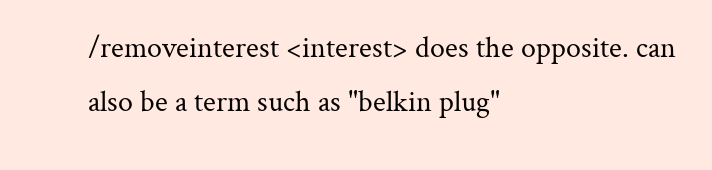/removeinterest <interest> does the opposite. can also be a term such as "belkin plug"